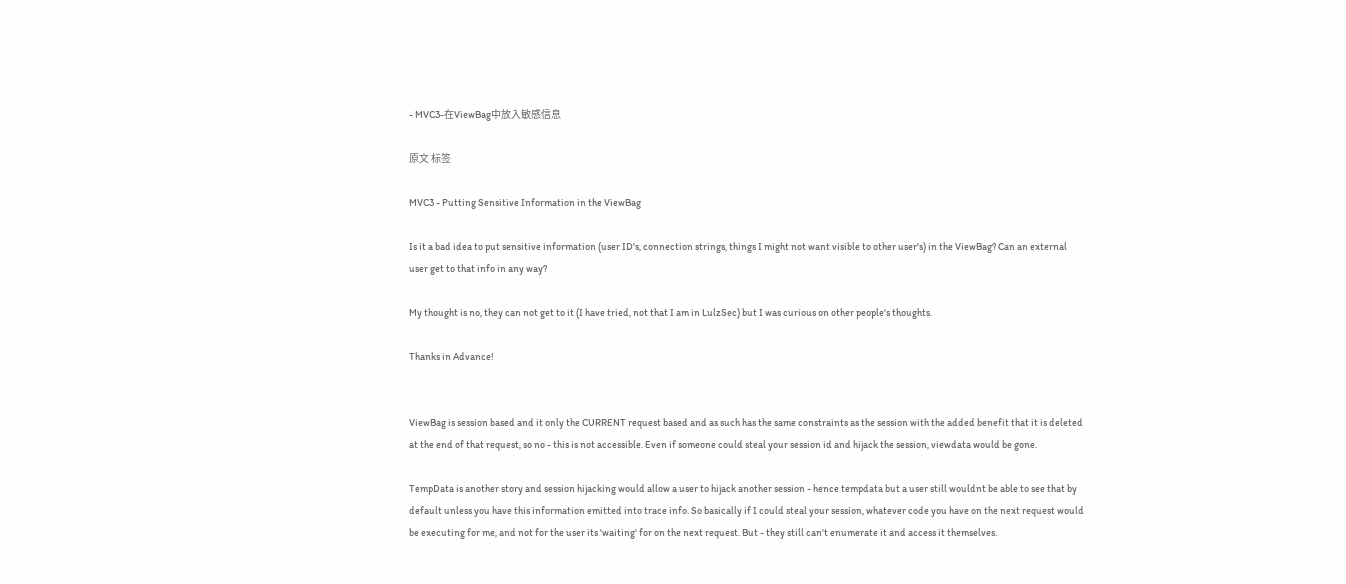- MVC3-在ViewBag中放入敏感信息

原文 标签

MVC3 - Putting Sensitive Information in the ViewBag

Is it a bad idea to put sensitive information (user ID's, connection strings, things I might not want visible to other user's) in the ViewBag? Can an external user get to that info in any way?

My thought is no, they can not get to it (I have tried, not that I am in LulzSec) but I was curious on other people's thoughts.

Thanks in Advance!


ViewBag is session based and it only the CURRENT request based and as such has the same constraints as the session with the added benefit that it is deleted at the end of that request, so no - this is not accessible. Even if someone could steal your session id and hijack the session, viewdata would be gone.

TempData is another story and session hijacking would allow a user to hijack another session - hence tempdata but a user still wouldnt be able to see that by default unless you have this information emitted into trace info. So basically if I could steal your session, whatever code you have on the next request would be executing for me, and not for the user its 'waiting' for on the next request. But - they still can't enumerate it and access it themselves.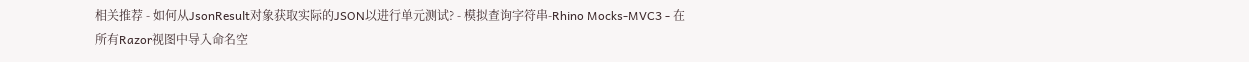相关推荐 - 如何从JsonResult对象获取实际的JSON以进行单元测试? - 模拟查询字符串-Rhino Mocks-MVC3 - 在所有Razor视图中导入命名空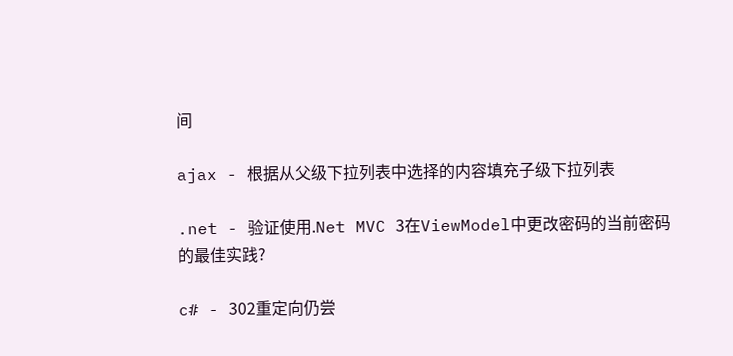间

ajax - 根据从父级下拉列表中选择的内容填充子级下拉列表

.net - 验证使用.Net MVC 3在ViewModel中更改密码的当前密码的最佳实践?

c# - 302重定向仍尝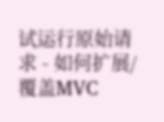试运行原始请求 - 如何扩展/覆盖MVC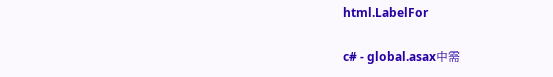html.LabelFor

c# - global.asax中需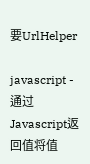要UrlHelper

javascript - 通过Javascript返回值将值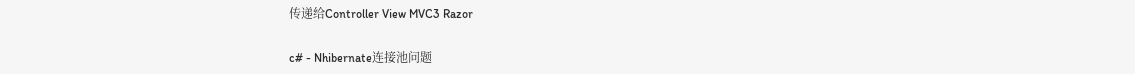传递给Controller View MVC3 Razor

c# - Nhibernate连接池问题